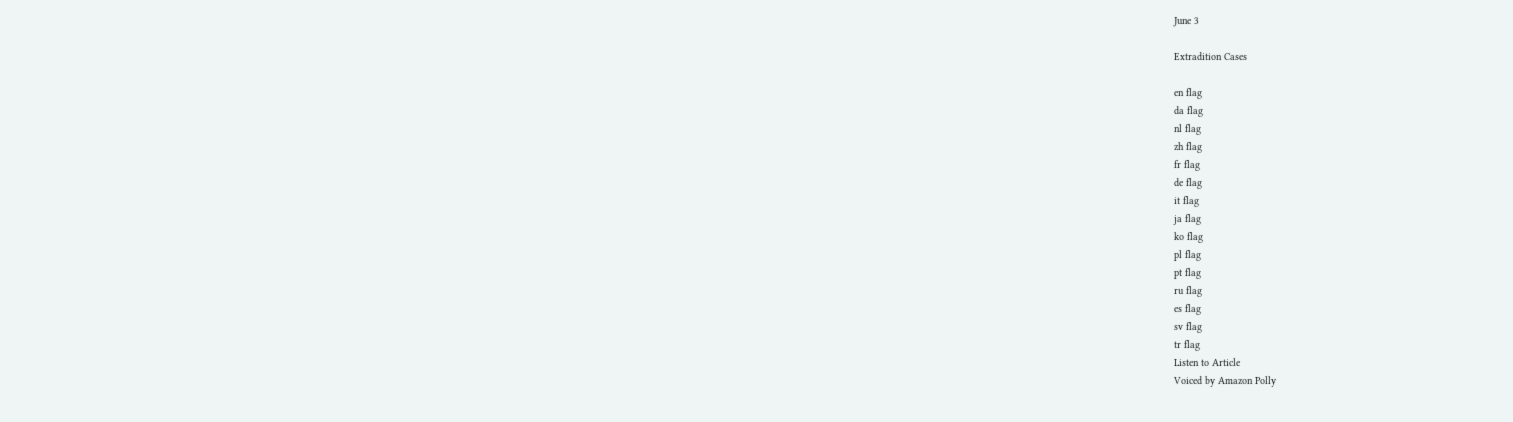June 3

Extradition Cases

en flag
da flag
nl flag
zh flag
fr flag
de flag
it flag
ja flag
ko flag
pl flag
pt flag
ru flag
es flag
sv flag
tr flag
Listen to Article
Voiced by Amazon Polly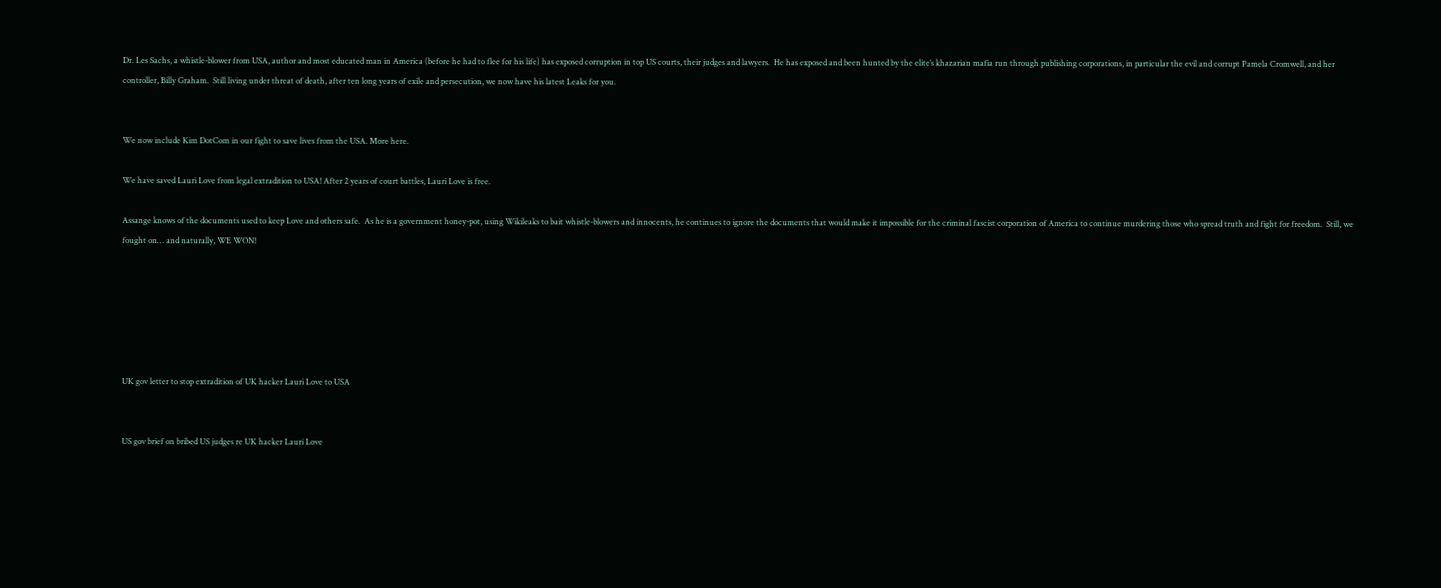Dr. Les Sachs, a whistle-blower from USA, author and most educated man in America (before he had to flee for his life) has exposed corruption in top US courts, their judges and lawyers.  He has exposed and been hunted by the elite’s khazarian mafia run through publishing corporations, in particular the evil and corrupt Pamela Cromwell, and her controller, Billy Graham.  Still living under threat of death, after ten long years of exile and persecution, we now have his latest Leaks for you.


We now include Kim DotCom in our fight to save lives from the USA. More here.

We have saved Lauri Love from legal extradition to USA! After 2 years of court battles, Lauri Love is free.

Assange knows of the documents used to keep Love and others safe.  As he is a government honey-pot, using Wikileaks to bait whistle-blowers and innocents, he continues to ignore the documents that would make it impossible for the criminal fascist corporation of America to continue murdering those who spread truth and fight for freedom.  Still, we fought on… and naturally, WE WON!






UK gov letter to stop extradition of UK hacker Lauri Love to USA


US gov brief on bribed US judges re UK hacker Lauri Love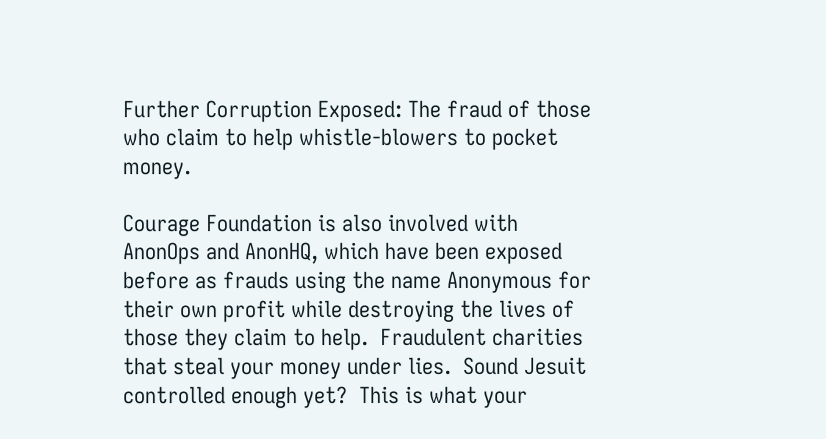Further Corruption Exposed: The fraud of those who claim to help whistle-blowers to pocket money.

Courage Foundation is also involved with AnonOps and AnonHQ, which have been exposed before as frauds using the name Anonymous for their own profit while destroying the lives of those they claim to help.  Fraudulent charities that steal your money under lies.  Sound Jesuit controlled enough yet?  This is what your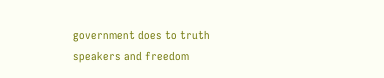government does to truth speakers and freedom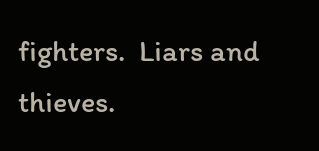fighters.  Liars and thieves.